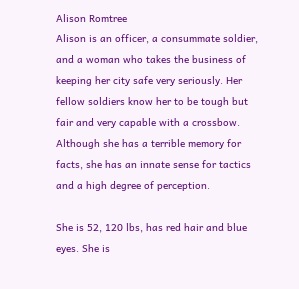Alison Romtree
Alison is an officer, a consummate soldier, and a woman who takes the business of keeping her city safe very seriously. Her fellow soldiers know her to be tough but fair and very capable with a crossbow. Although she has a terrible memory for facts, she has an innate sense for tactics and a high degree of perception.

She is 52, 120 lbs, has red hair and blue eyes. She is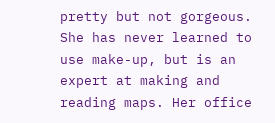pretty but not gorgeous. She has never learned to use make-up, but is an expert at making and reading maps. Her office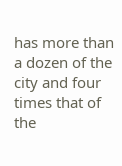has more than a dozen of the city and four times that of the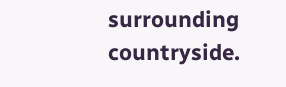surrounding countryside.